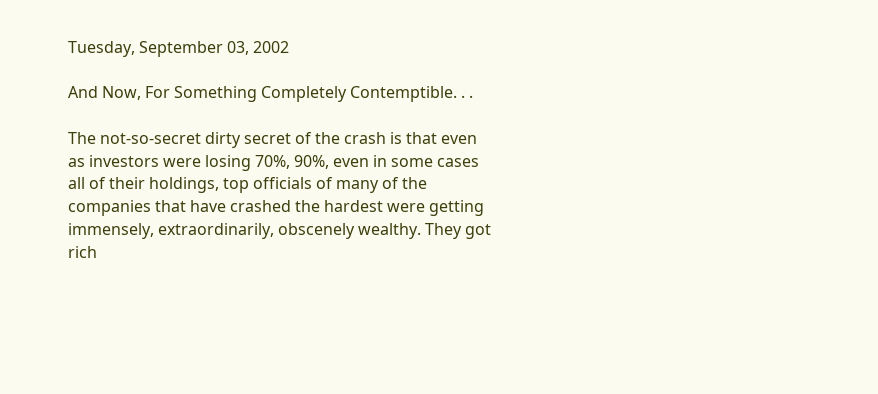Tuesday, September 03, 2002

And Now, For Something Completely Contemptible. . .

The not-so-secret dirty secret of the crash is that even as investors were losing 70%, 90%, even in some cases all of their holdings, top officials of many of the companies that have crashed the hardest were getting immensely, extraordinarily, obscenely wealthy. They got rich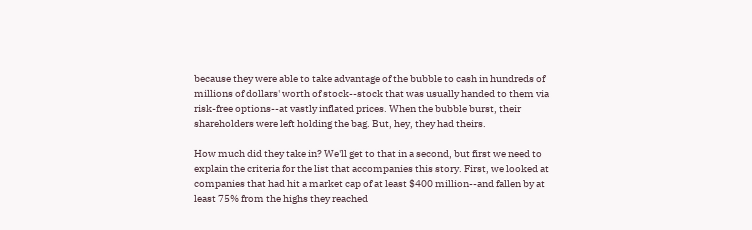because they were able to take advantage of the bubble to cash in hundreds of millions of dollars' worth of stock--stock that was usually handed to them via risk-free options--at vastly inflated prices. When the bubble burst, their shareholders were left holding the bag. But, hey, they had theirs.

How much did they take in? We'll get to that in a second, but first we need to explain the criteria for the list that accompanies this story. First, we looked at companies that had hit a market cap of at least $400 million--and fallen by at least 75% from the highs they reached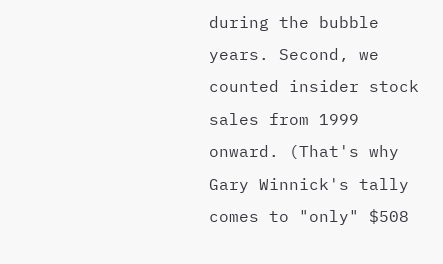during the bubble years. Second, we counted insider stock sales from 1999 onward. (That's why Gary Winnick's tally comes to "only" $508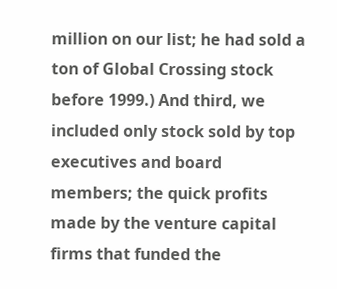million on our list; he had sold a ton of Global Crossing stock before 1999.) And third, we included only stock sold by top executives and board members; the quick profits made by the venture capital firms that funded the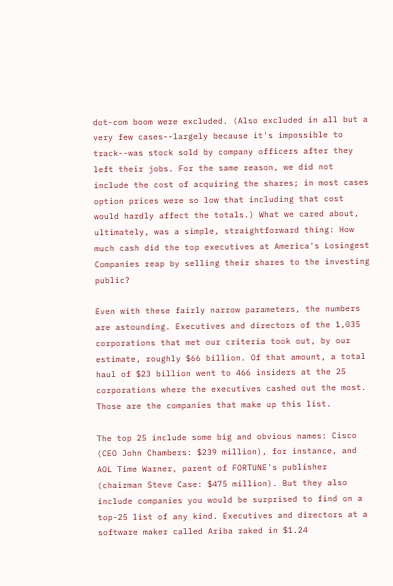dot-com boom were excluded. (Also excluded in all but a very few cases--largely because it's impossible to track--was stock sold by company officers after they left their jobs. For the same reason, we did not include the cost of acquiring the shares; in most cases option prices were so low that including that cost would hardly affect the totals.) What we cared about, ultimately, was a simple, straightforward thing: How much cash did the top executives at America's Losingest Companies reap by selling their shares to the investing public?

Even with these fairly narrow parameters, the numbers are astounding. Executives and directors of the 1,035 corporations that met our criteria took out, by our estimate, roughly $66 billion. Of that amount, a total haul of $23 billion went to 466 insiders at the 25 corporations where the executives cashed out the most. Those are the companies that make up this list.

The top 25 include some big and obvious names: Cisco (CEO John Chambers: $239 million), for instance, and AOL Time Warner, parent of FORTUNE's publisher (chairman Steve Case: $475 million). But they also include companies you would be surprised to find on a top-25 list of any kind. Executives and directors at a software maker called Ariba raked in $1.24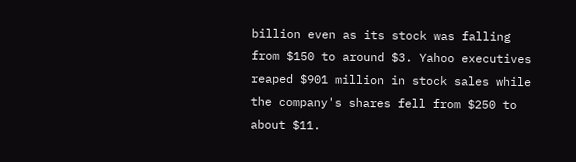billion even as its stock was falling from $150 to around $3. Yahoo executives reaped $901 million in stock sales while the company's shares fell from $250 to about $11.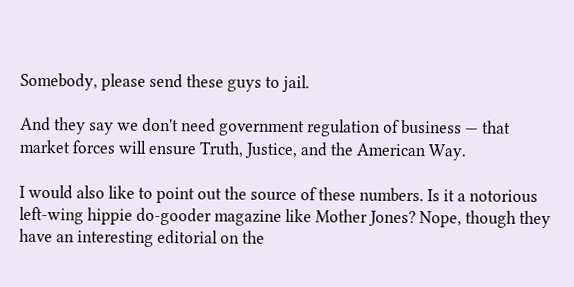Somebody, please send these guys to jail.

And they say we don't need government regulation of business — that market forces will ensure Truth, Justice, and the American Way.

I would also like to point out the source of these numbers. Is it a notorious left-wing hippie do-gooder magazine like Mother Jones? Nope, though they have an interesting editorial on the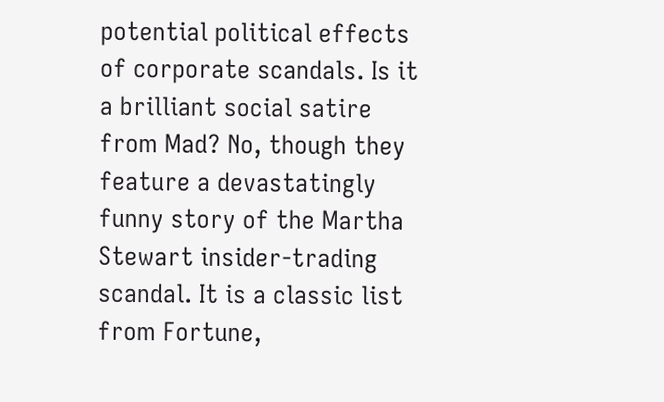potential political effects of corporate scandals. Is it a brilliant social satire from Mad? No, though they feature a devastatingly funny story of the Martha Stewart insider-trading scandal. It is a classic list from Fortune,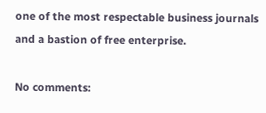one of the most respectable business journals and a bastion of free enterprise.

No comments: